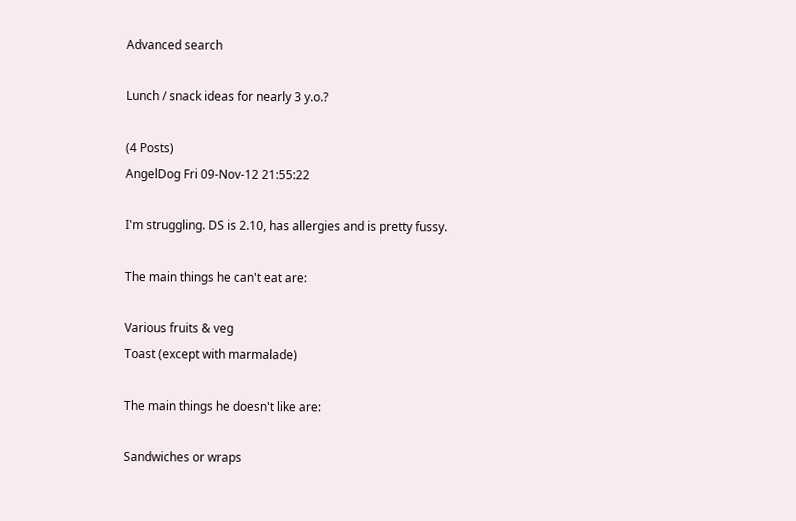Advanced search

Lunch / snack ideas for nearly 3 y.o.?

(4 Posts)
AngelDog Fri 09-Nov-12 21:55:22

I'm struggling. DS is 2.10, has allergies and is pretty fussy.

The main things he can't eat are:

Various fruits & veg
Toast (except with marmalade)

The main things he doesn't like are:

Sandwiches or wraps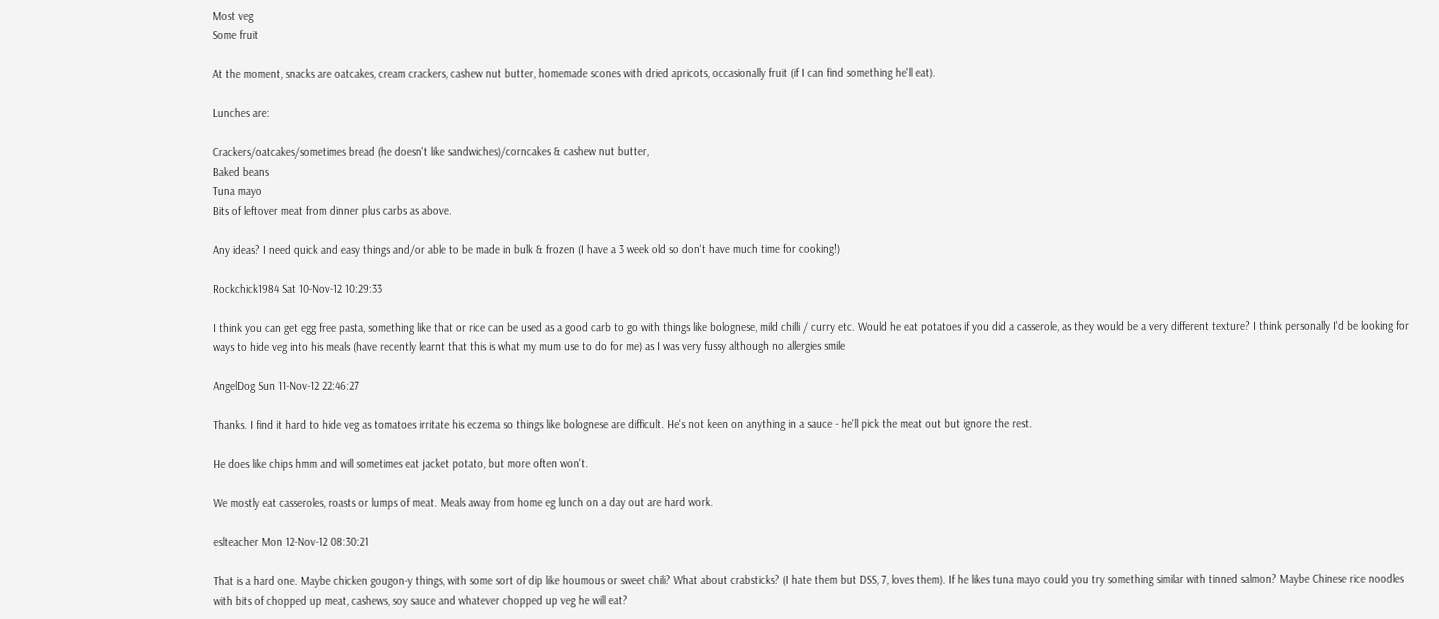Most veg
Some fruit

At the moment, snacks are oatcakes, cream crackers, cashew nut butter, homemade scones with dried apricots, occasionally fruit (if I can find something he'll eat).

Lunches are:

Crackers/oatcakes/sometimes bread (he doesn't like sandwiches)/corncakes & cashew nut butter,
Baked beans
Tuna mayo
Bits of leftover meat from dinner plus carbs as above.

Any ideas? I need quick and easy things and/or able to be made in bulk & frozen (I have a 3 week old so don't have much time for cooking!)

Rockchick1984 Sat 10-Nov-12 10:29:33

I think you can get egg free pasta, something like that or rice can be used as a good carb to go with things like bolognese, mild chilli / curry etc. Would he eat potatoes if you did a casserole, as they would be a very different texture? I think personally I'd be looking for ways to hide veg into his meals (have recently learnt that this is what my mum use to do for me) as I was very fussy although no allergies smile

AngelDog Sun 11-Nov-12 22:46:27

Thanks. I find it hard to hide veg as tomatoes irritate his eczema so things like bolognese are difficult. He's not keen on anything in a sauce - he'll pick the meat out but ignore the rest.

He does like chips hmm and will sometimes eat jacket potato, but more often won't.

We mostly eat casseroles, roasts or lumps of meat. Meals away from home eg lunch on a day out are hard work.

eslteacher Mon 12-Nov-12 08:30:21

That is a hard one. Maybe chicken gougon-y things, with some sort of dip like houmous or sweet chili? What about crabsticks? (I hate them but DSS, 7, loves them). If he likes tuna mayo could you try something similar with tinned salmon? Maybe Chinese rice noodles with bits of chopped up meat, cashews, soy sauce and whatever chopped up veg he will eat?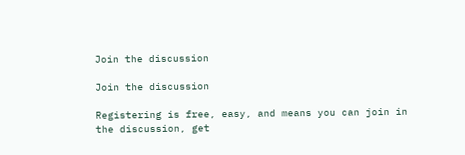Join the discussion

Join the discussion

Registering is free, easy, and means you can join in the discussion, get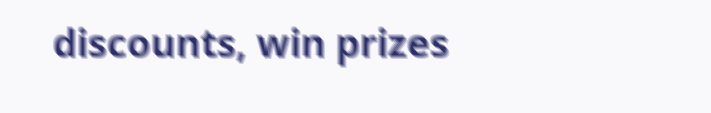discounts, win prizes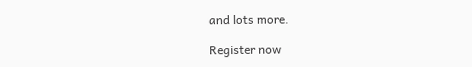and lots more.

Register now